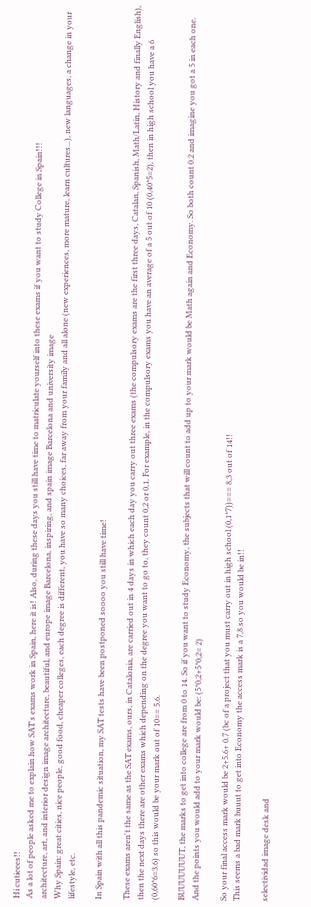Hi cutieees!!
As a lot of people asked me to explain how SAT's exams work in Spain, here it is! Also, during these days you still have time to matriculate yourself into these exams if you want to study College in Spain!!!
architecture, art, and interior design image architecture, beautiful, and europe image Barcelona, inspiring, and spain image Barcelona and university image
Why Spain: great cities, nice people, good food, cheaper colleges, each degree is different, you have so many choices, far away from your family and all alone (new experiences, more mature, learn cultures...), new languages, a change in your lifestyle, etc.

In Spain with all this pandemic situation, my SAT tests have been postponed soooo you still have time!

These exams aren't the same as the SAT exams, ours, in Catalonia, are carried out in 4 days in which each day you carry out three exams (the compulsory exams are the first three days, Catalan, Spanish, Math/Latin, History and finally English), then the next days there are other exams which depending on the degree you want to go to, they count 0,2 or 0,1. For example, in the compulsory exams you have an average of a 5 out of 10 (0,40*5=2), then in high school you have a 6 (0,60*6=3.6) so this would be your mark out of 10== 5.6.

BUUUUUUUT, the marks to get into college are from 0 to 14. So if you want to study Economy, the subjects that will count to add up to your mark would be Math again and Economy. So both count 0.2 and imagine you got a 5 in each one. And the points you would add to your mark would be: (5*0,2+5*0,2= 2)

So your final access mark would be 2+5.6+ 0.7 (bc of a project that you must carry out in high school (0,1*7))=== 8,3 out of 14!!
This seems a bad mark buuut to get into Economy the access mark is a 7,8 so you would be in!!

selectividad image desk and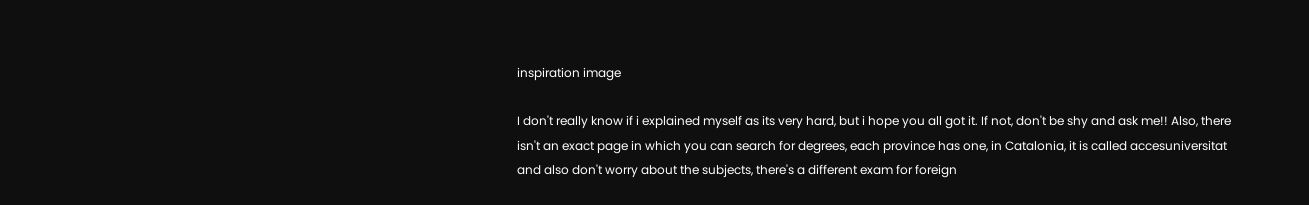inspiration image

I don't really know if i explained myself as its very hard, but i hope you all got it. If not, don't be shy and ask me!! Also, there isn't an exact page in which you can search for degrees, each province has one, in Catalonia, it is called accesuniversitat and also don't worry about the subjects, there's a different exam for foreign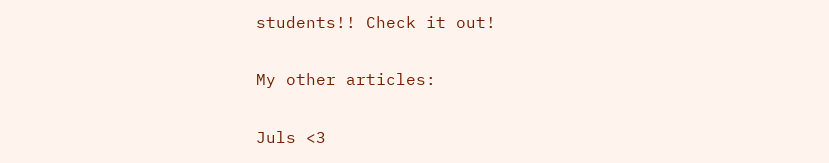students!! Check it out!

My other articles:

Juls <3